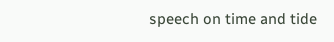speech on time and tide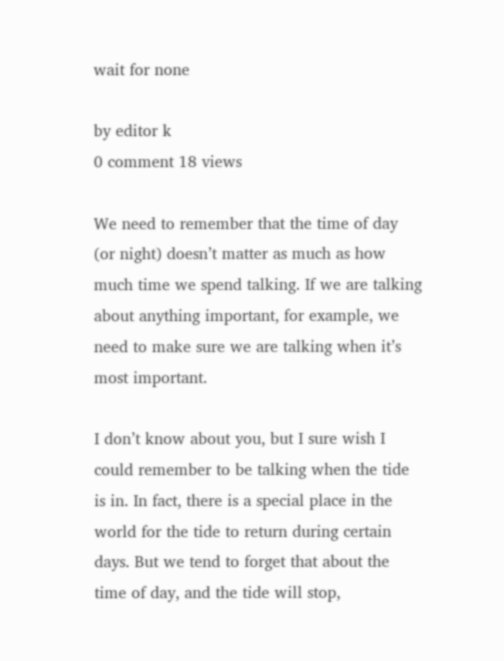wait for none

by editor k
0 comment 18 views

We need to remember that the time of day (or night) doesn’t matter as much as how much time we spend talking. If we are talking about anything important, for example, we need to make sure we are talking when it’s most important.

I don’t know about you, but I sure wish I could remember to be talking when the tide is in. In fact, there is a special place in the world for the tide to return during certain days. But we tend to forget that about the time of day, and the tide will stop,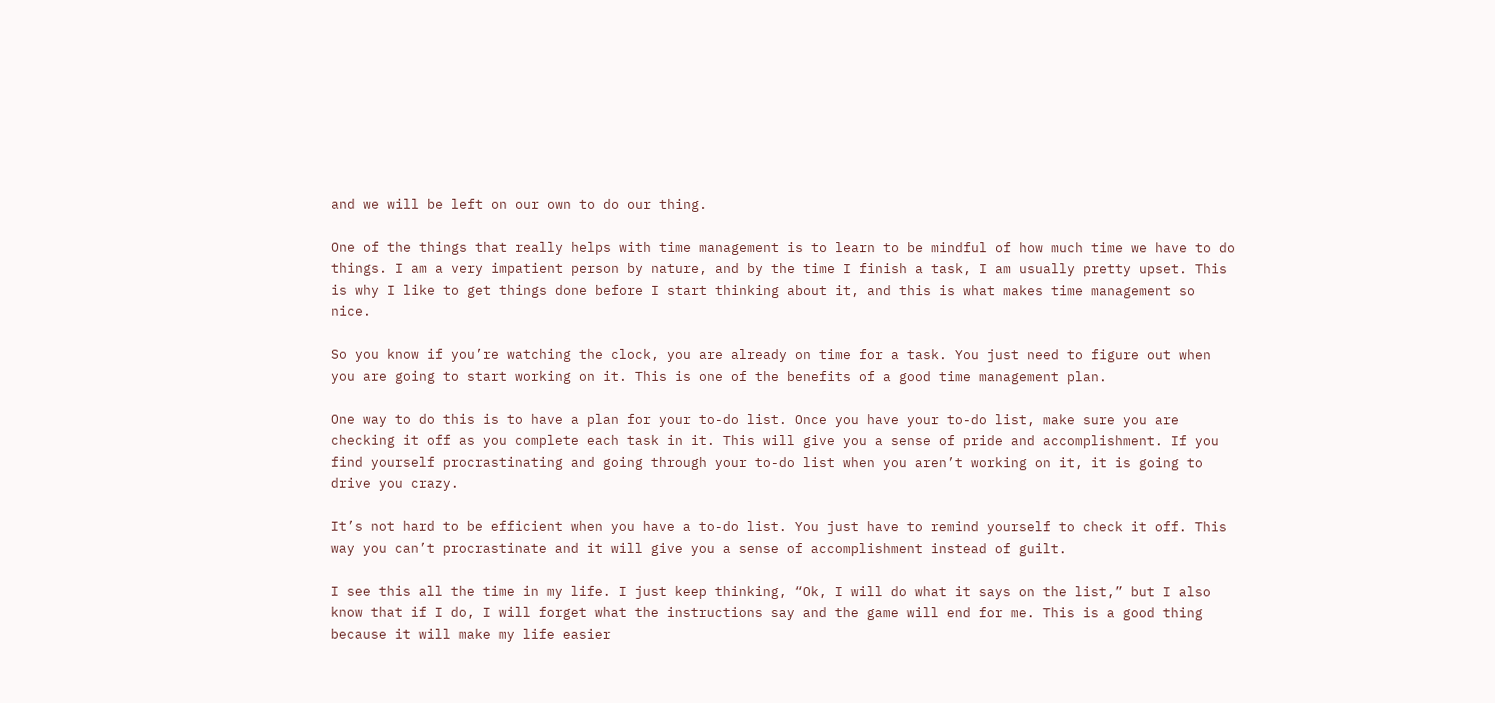and we will be left on our own to do our thing.

One of the things that really helps with time management is to learn to be mindful of how much time we have to do things. I am a very impatient person by nature, and by the time I finish a task, I am usually pretty upset. This is why I like to get things done before I start thinking about it, and this is what makes time management so nice.

So you know if you’re watching the clock, you are already on time for a task. You just need to figure out when you are going to start working on it. This is one of the benefits of a good time management plan.

One way to do this is to have a plan for your to-do list. Once you have your to-do list, make sure you are checking it off as you complete each task in it. This will give you a sense of pride and accomplishment. If you find yourself procrastinating and going through your to-do list when you aren’t working on it, it is going to drive you crazy.

It’s not hard to be efficient when you have a to-do list. You just have to remind yourself to check it off. This way you can’t procrastinate and it will give you a sense of accomplishment instead of guilt.

I see this all the time in my life. I just keep thinking, “Ok, I will do what it says on the list,” but I also know that if I do, I will forget what the instructions say and the game will end for me. This is a good thing because it will make my life easier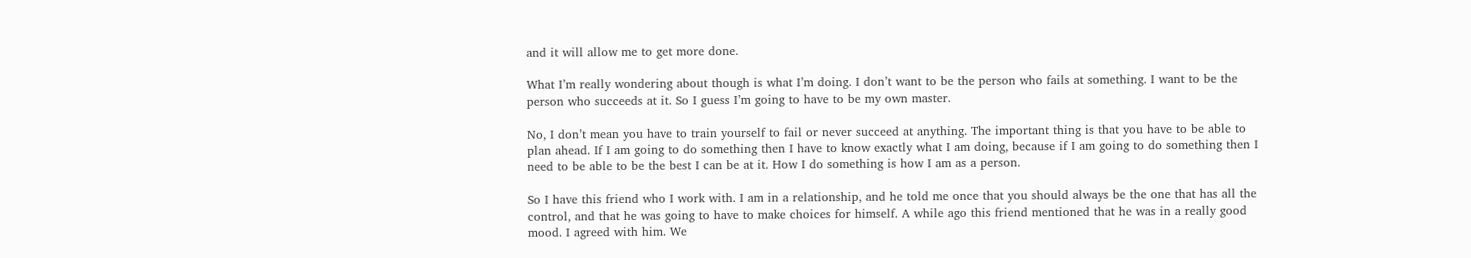and it will allow me to get more done.

What I’m really wondering about though is what I’m doing. I don’t want to be the person who fails at something. I want to be the person who succeeds at it. So I guess I’m going to have to be my own master.

No, I don’t mean you have to train yourself to fail or never succeed at anything. The important thing is that you have to be able to plan ahead. If I am going to do something then I have to know exactly what I am doing, because if I am going to do something then I need to be able to be the best I can be at it. How I do something is how I am as a person.

So I have this friend who I work with. I am in a relationship, and he told me once that you should always be the one that has all the control, and that he was going to have to make choices for himself. A while ago this friend mentioned that he was in a really good mood. I agreed with him. We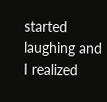started laughing and I realized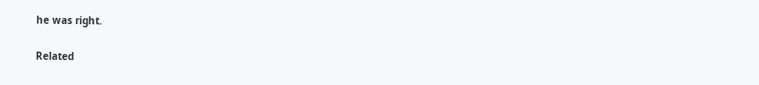he was right.

Related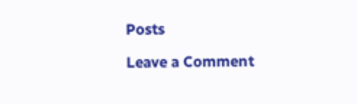Posts

Leave a Comment